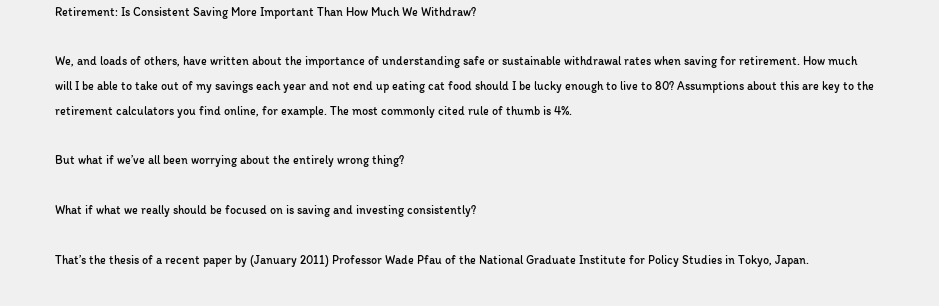Retirement: Is Consistent Saving More Important Than How Much We Withdraw?

We, and loads of others, have written about the importance of understanding safe or sustainable withdrawal rates when saving for retirement. How much will I be able to take out of my savings each year and not end up eating cat food should I be lucky enough to live to 80? Assumptions about this are key to the retirement calculators you find online, for example. The most commonly cited rule of thumb is 4%.

But what if we’ve all been worrying about the entirely wrong thing?

What if what we really should be focused on is saving and investing consistently?

That’s the thesis of a recent paper by (January 2011) Professor Wade Pfau of the National Graduate Institute for Policy Studies in Tokyo, Japan.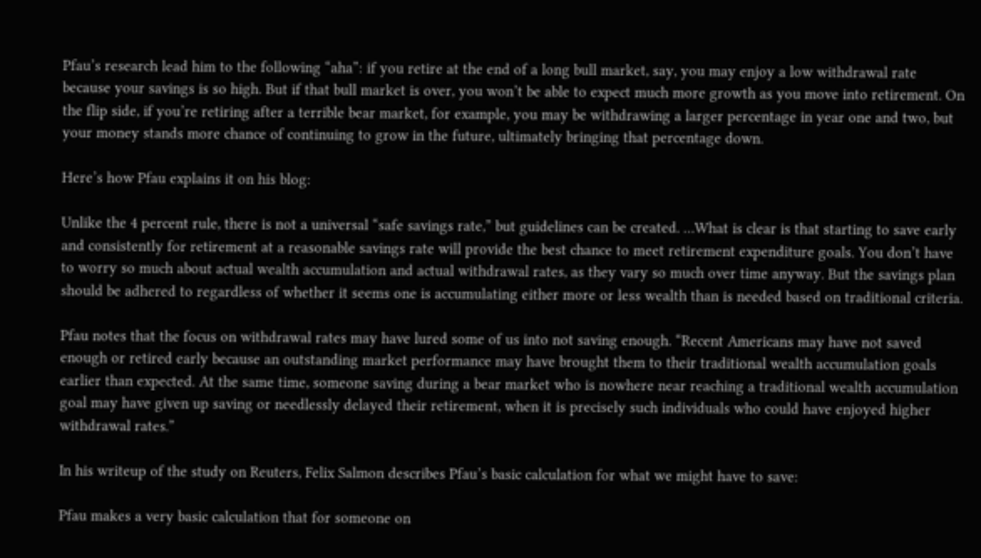Pfau’s research lead him to the following “aha”: if you retire at the end of a long bull market, say, you may enjoy a low withdrawal rate because your savings is so high. But if that bull market is over, you won’t be able to expect much more growth as you move into retirement. On the flip side, if you’re retiring after a terrible bear market, for example, you may be withdrawing a larger percentage in year one and two, but your money stands more chance of continuing to grow in the future, ultimately bringing that percentage down.

Here’s how Pfau explains it on his blog:

Unlike the 4 percent rule, there is not a universal “safe savings rate,” but guidelines can be created. …What is clear is that starting to save early and consistently for retirement at a reasonable savings rate will provide the best chance to meet retirement expenditure goals. You don’t have to worry so much about actual wealth accumulation and actual withdrawal rates, as they vary so much over time anyway. But the savings plan should be adhered to regardless of whether it seems one is accumulating either more or less wealth than is needed based on traditional criteria.

Pfau notes that the focus on withdrawal rates may have lured some of us into not saving enough. “Recent Americans may have not saved enough or retired early because an outstanding market performance may have brought them to their traditional wealth accumulation goals earlier than expected. At the same time, someone saving during a bear market who is nowhere near reaching a traditional wealth accumulation goal may have given up saving or needlessly delayed their retirement, when it is precisely such individuals who could have enjoyed higher withdrawal rates.”

In his writeup of the study on Reuters, Felix Salmon describes Pfau’s basic calculation for what we might have to save:

Pfau makes a very basic calculation that for someone on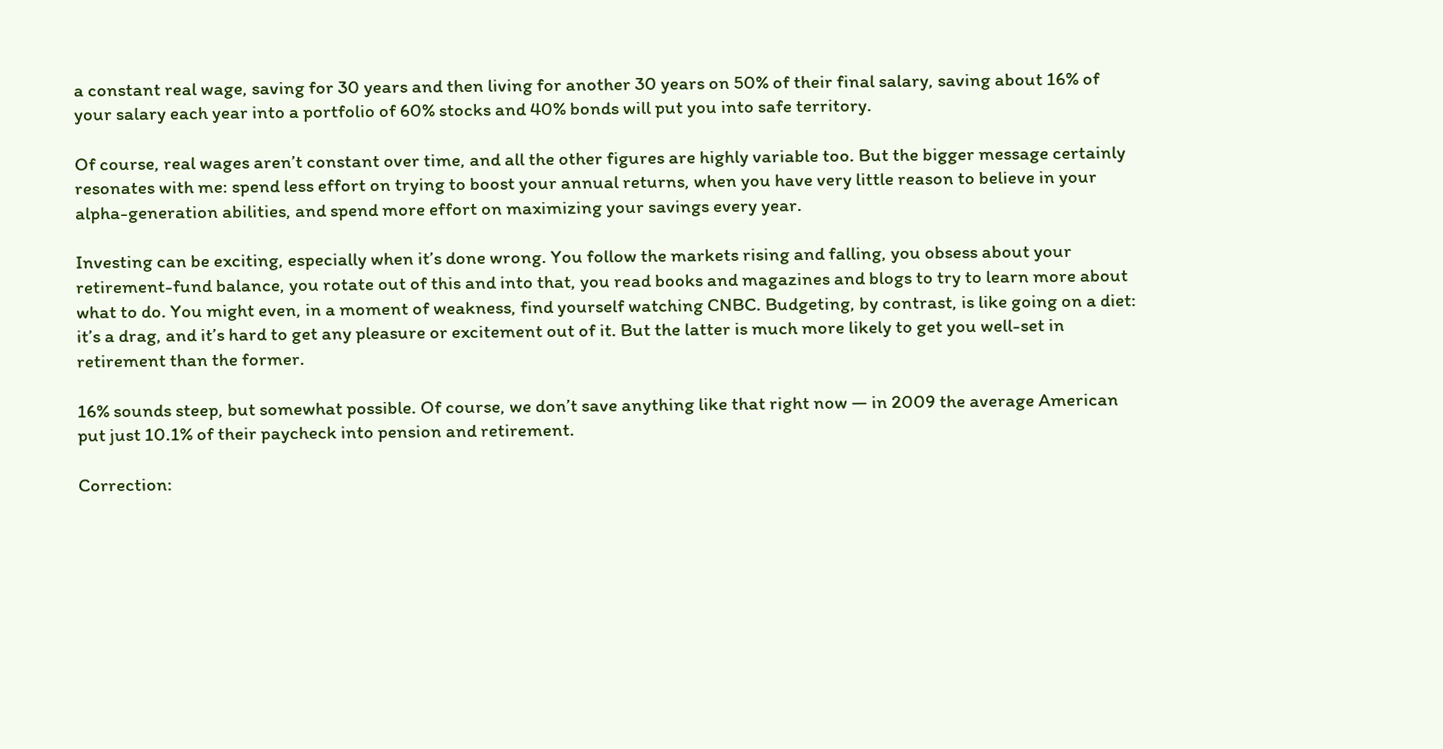a constant real wage, saving for 30 years and then living for another 30 years on 50% of their final salary, saving about 16% of your salary each year into a portfolio of 60% stocks and 40% bonds will put you into safe territory.

Of course, real wages aren’t constant over time, and all the other figures are highly variable too. But the bigger message certainly resonates with me: spend less effort on trying to boost your annual returns, when you have very little reason to believe in your alpha-generation abilities, and spend more effort on maximizing your savings every year.

Investing can be exciting, especially when it’s done wrong. You follow the markets rising and falling, you obsess about your retirement-fund balance, you rotate out of this and into that, you read books and magazines and blogs to try to learn more about what to do. You might even, in a moment of weakness, find yourself watching CNBC. Budgeting, by contrast, is like going on a diet: it’s a drag, and it’s hard to get any pleasure or excitement out of it. But the latter is much more likely to get you well-set in retirement than the former.

16% sounds steep, but somewhat possible. Of course, we don’t save anything like that right now — in 2009 the average American put just 10.1% of their paycheck into pension and retirement.

Correction: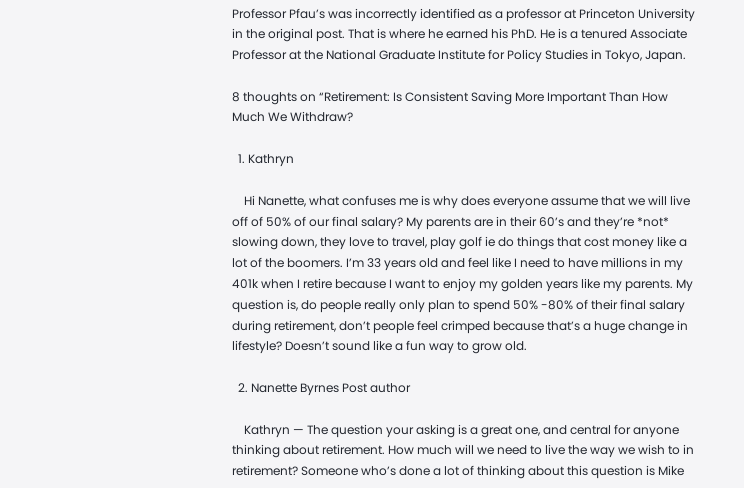Professor Pfau’s was incorrectly identified as a professor at Princeton University in the original post. That is where he earned his PhD. He is a tenured Associate Professor at the National Graduate Institute for Policy Studies in Tokyo, Japan.

8 thoughts on “Retirement: Is Consistent Saving More Important Than How Much We Withdraw?

  1. Kathryn

    Hi Nanette, what confuses me is why does everyone assume that we will live off of 50% of our final salary? My parents are in their 60’s and they’re *not* slowing down, they love to travel, play golf ie do things that cost money like a lot of the boomers. I’m 33 years old and feel like I need to have millions in my 401k when I retire because I want to enjoy my golden years like my parents. My question is, do people really only plan to spend 50% -80% of their final salary during retirement, don’t people feel crimped because that’s a huge change in lifestyle? Doesn’t sound like a fun way to grow old.

  2. Nanette Byrnes Post author

    Kathryn — The question your asking is a great one, and central for anyone thinking about retirement. How much will we need to live the way we wish to in retirement? Someone who’s done a lot of thinking about this question is Mike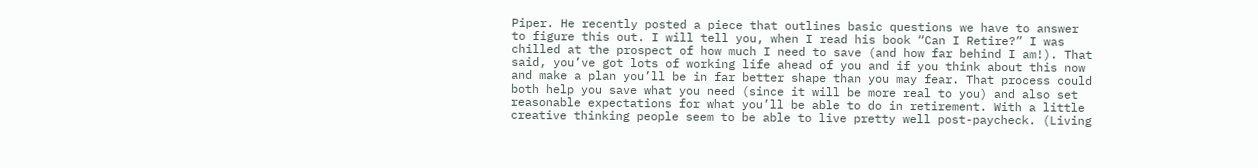Piper. He recently posted a piece that outlines basic questions we have to answer to figure this out. I will tell you, when I read his book “Can I Retire?” I was chilled at the prospect of how much I need to save (and how far behind I am!). That said, you’ve got lots of working life ahead of you and if you think about this now and make a plan you’ll be in far better shape than you may fear. That process could both help you save what you need (since it will be more real to you) and also set reasonable expectations for what you’ll be able to do in retirement. With a little creative thinking people seem to be able to live pretty well post-paycheck. (Living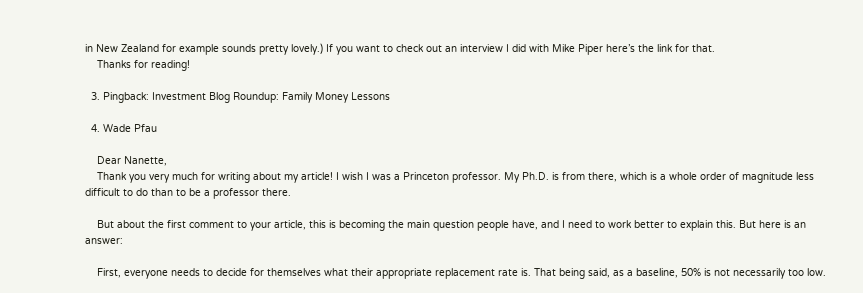in New Zealand for example sounds pretty lovely.) If you want to check out an interview I did with Mike Piper here’s the link for that.
    Thanks for reading!

  3. Pingback: Investment Blog Roundup: Family Money Lessons

  4. Wade Pfau

    Dear Nanette,
    Thank you very much for writing about my article! I wish I was a Princeton professor. My Ph.D. is from there, which is a whole order of magnitude less difficult to do than to be a professor there.

    But about the first comment to your article, this is becoming the main question people have, and I need to work better to explain this. But here is an answer:

    First, everyone needs to decide for themselves what their appropriate replacement rate is. That being said, as a baseline, 50% is not necessarily too low.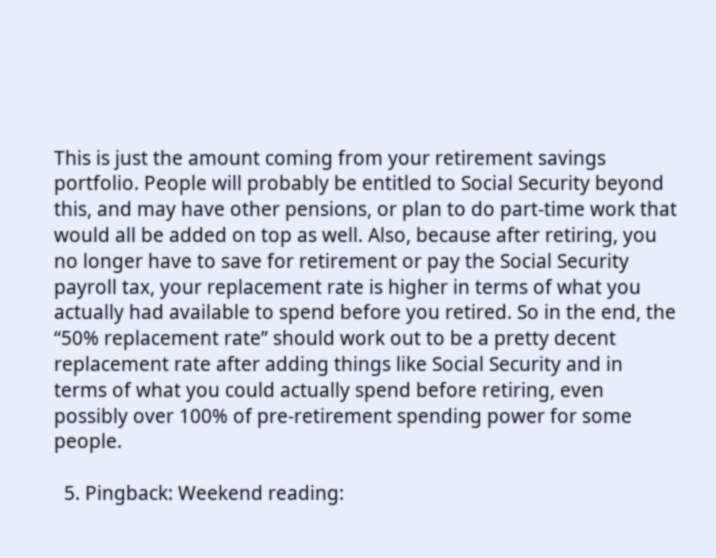This is just the amount coming from your retirement savings portfolio. People will probably be entitled to Social Security beyond this, and may have other pensions, or plan to do part-time work that would all be added on top as well. Also, because after retiring, you no longer have to save for retirement or pay the Social Security payroll tax, your replacement rate is higher in terms of what you actually had available to spend before you retired. So in the end, the “50% replacement rate” should work out to be a pretty decent replacement rate after adding things like Social Security and in terms of what you could actually spend before retiring, even possibly over 100% of pre-retirement spending power for some people.

  5. Pingback: Weekend reading: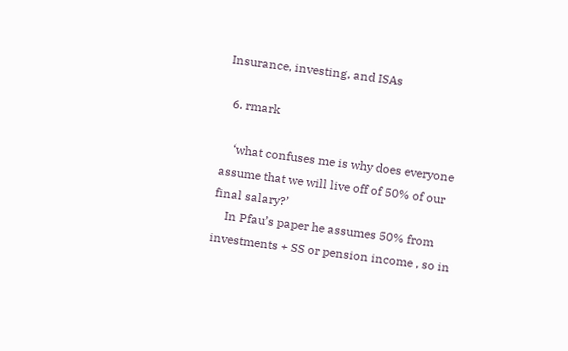Insurance, investing, and ISAs

  6. rmark

    ‘what confuses me is why does everyone assume that we will live off of 50% of our final salary?’
    In Pfau’s paper he assumes 50% from investments + SS or pension income , so in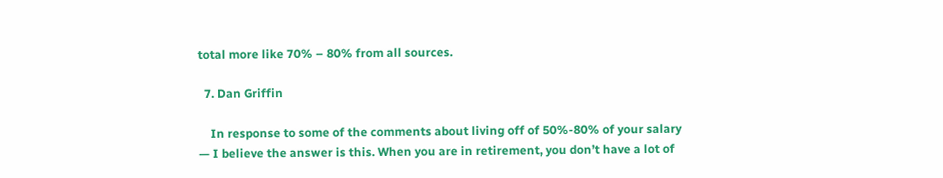total more like 70% – 80% from all sources.

  7. Dan Griffin

    In response to some of the comments about living off of 50%-80% of your salary — I believe the answer is this. When you are in retirement, you don’t have a lot of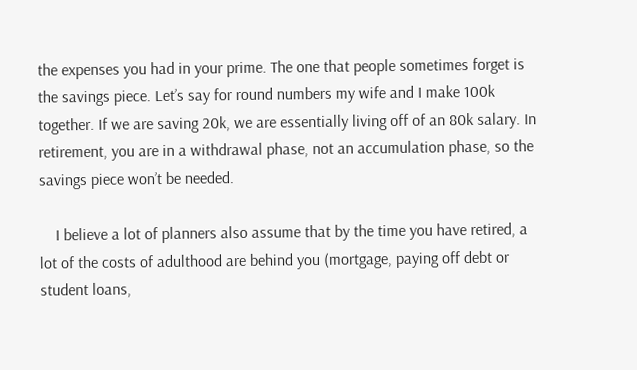the expenses you had in your prime. The one that people sometimes forget is the savings piece. Let’s say for round numbers my wife and I make 100k together. If we are saving 20k, we are essentially living off of an 80k salary. In retirement, you are in a withdrawal phase, not an accumulation phase, so the savings piece won’t be needed.

    I believe a lot of planners also assume that by the time you have retired, a lot of the costs of adulthood are behind you (mortgage, paying off debt or student loans,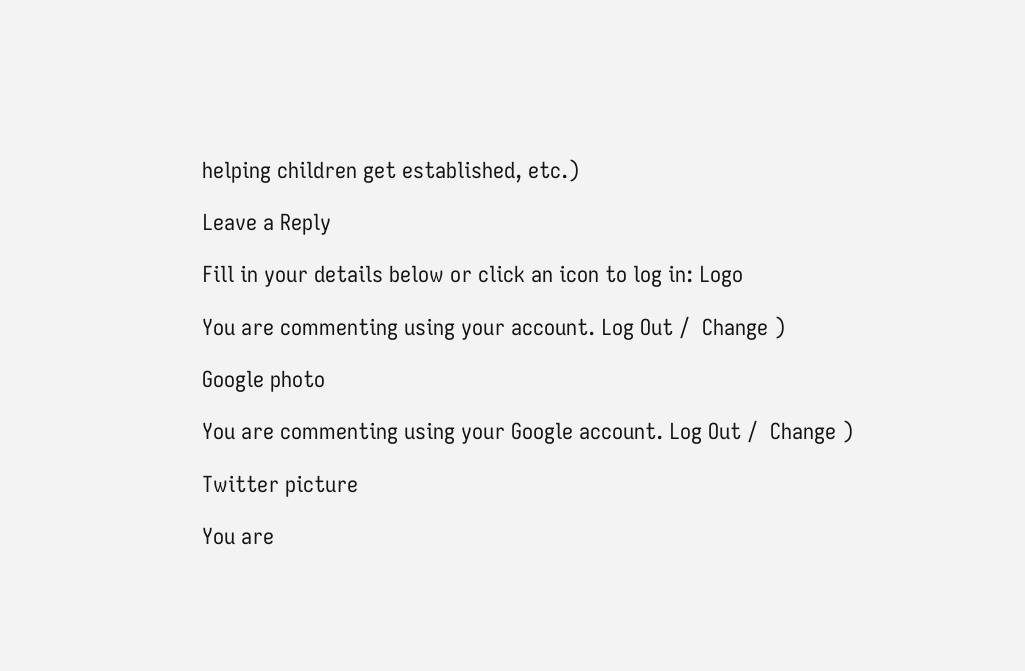helping children get established, etc.)

Leave a Reply

Fill in your details below or click an icon to log in: Logo

You are commenting using your account. Log Out /  Change )

Google photo

You are commenting using your Google account. Log Out /  Change )

Twitter picture

You are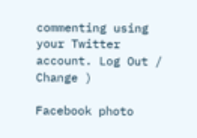commenting using your Twitter account. Log Out /  Change )

Facebook photo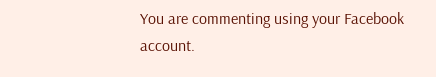You are commenting using your Facebook account.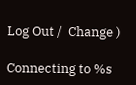Log Out /  Change )

Connecting to %s